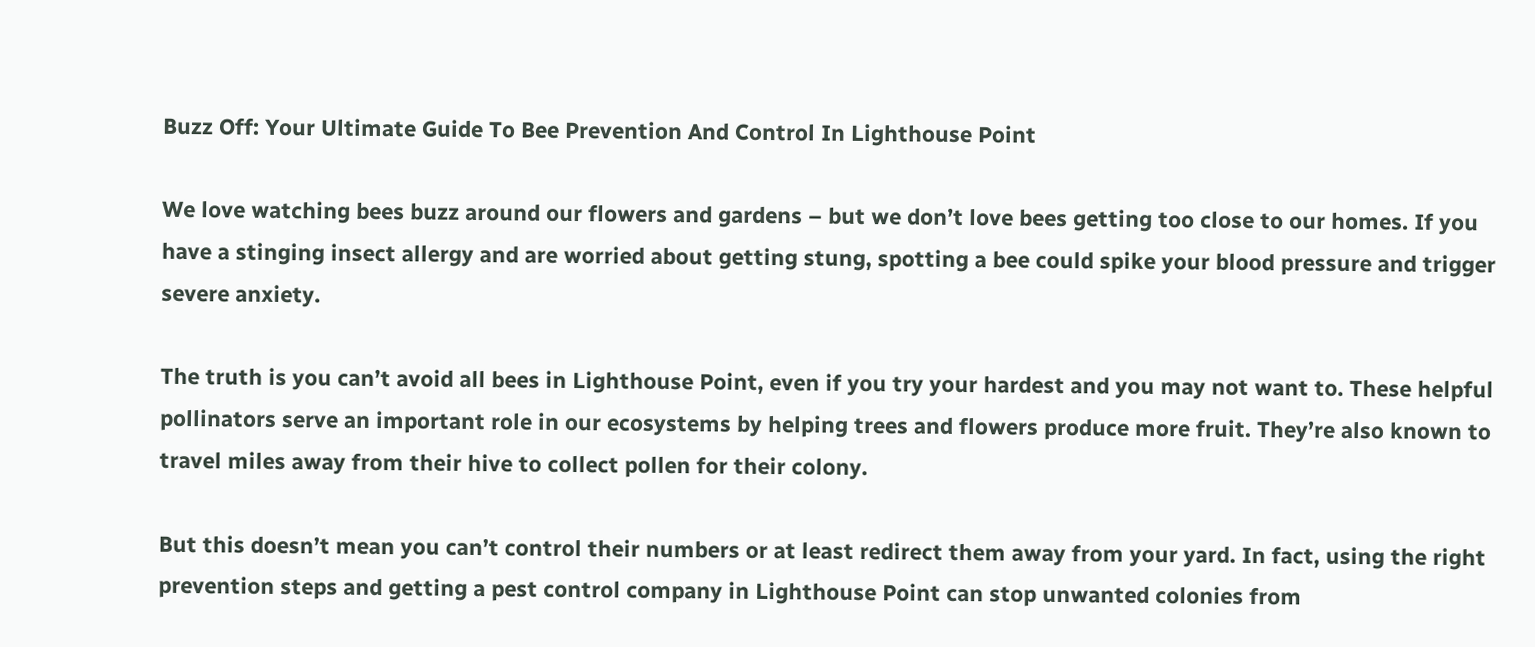Buzz Off: Your Ultimate Guide To Bee Prevention And Control In Lighthouse Point

We love watching bees buzz around our flowers and gardens – but we don’t love bees getting too close to our homes. If you have a stinging insect allergy and are worried about getting stung, spotting a bee could spike your blood pressure and trigger severe anxiety.

The truth is you can’t avoid all bees in Lighthouse Point, even if you try your hardest and you may not want to. These helpful pollinators serve an important role in our ecosystems by helping trees and flowers produce more fruit. They’re also known to travel miles away from their hive to collect pollen for their colony.

But this doesn’t mean you can’t control their numbers or at least redirect them away from your yard. In fact, using the right prevention steps and getting a pest control company in Lighthouse Point can stop unwanted colonies from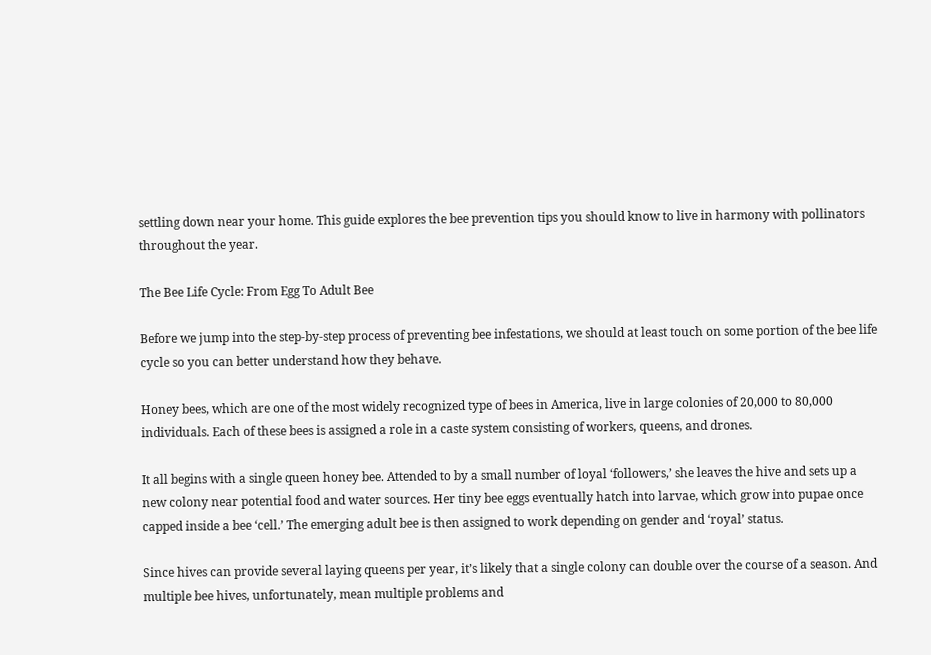settling down near your home. This guide explores the bee prevention tips you should know to live in harmony with pollinators throughout the year.

The Bee Life Cycle: From Egg To Adult Bee

Before we jump into the step-by-step process of preventing bee infestations, we should at least touch on some portion of the bee life cycle so you can better understand how they behave.

Honey bees, which are one of the most widely recognized type of bees in America, live in large colonies of 20,000 to 80,000 individuals. Each of these bees is assigned a role in a caste system consisting of workers, queens, and drones.

It all begins with a single queen honey bee. Attended to by a small number of loyal ‘followers,’ she leaves the hive and sets up a new colony near potential food and water sources. Her tiny bee eggs eventually hatch into larvae, which grow into pupae once capped inside a bee ‘cell.’ The emerging adult bee is then assigned to work depending on gender and ‘royal’ status.

Since hives can provide several laying queens per year, it’s likely that a single colony can double over the course of a season. And multiple bee hives, unfortunately, mean multiple problems and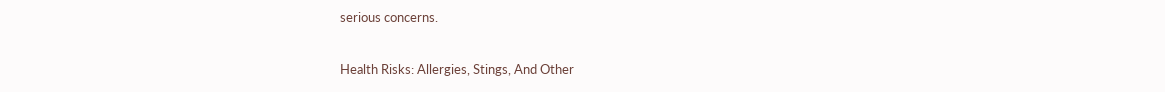serious concerns.

Health Risks: Allergies, Stings, And Other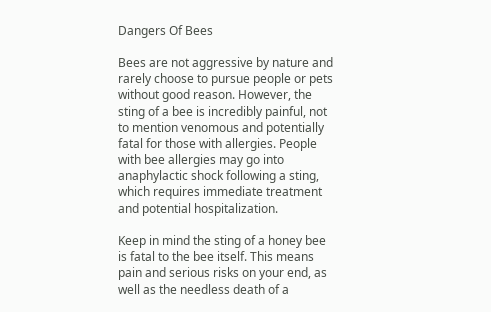Dangers Of Bees

Bees are not aggressive by nature and rarely choose to pursue people or pets without good reason. However, the sting of a bee is incredibly painful, not to mention venomous and potentially fatal for those with allergies. People with bee allergies may go into anaphylactic shock following a sting, which requires immediate treatment and potential hospitalization.

Keep in mind the sting of a honey bee is fatal to the bee itself. This means pain and serious risks on your end, as well as the needless death of a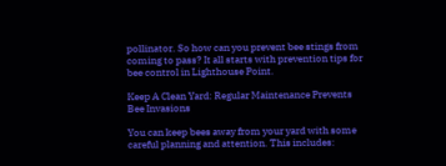pollinator. So how can you prevent bee stings from coming to pass? It all starts with prevention tips for bee control in Lighthouse Point.

Keep A Clean Yard: Regular Maintenance Prevents Bee Invasions

You can keep bees away from your yard with some careful planning and attention. This includes: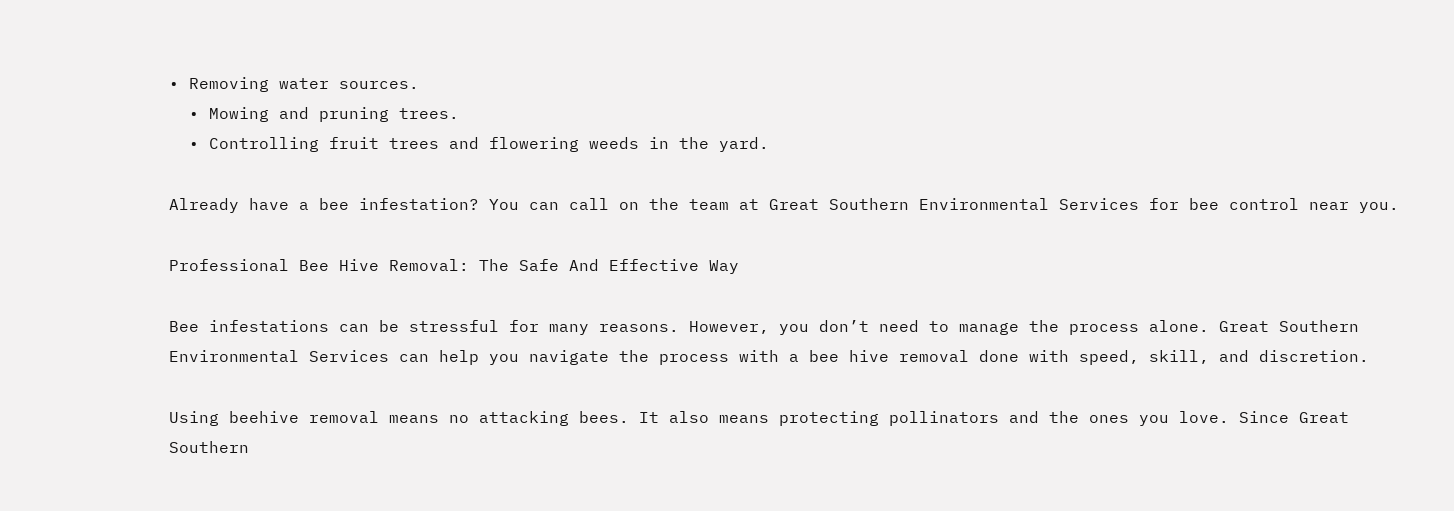• Removing water sources.
  • Mowing and pruning trees.
  • Controlling fruit trees and flowering weeds in the yard.

Already have a bee infestation? You can call on the team at Great Southern Environmental Services for bee control near you.

Professional Bee Hive Removal: The Safe And Effective Way

Bee infestations can be stressful for many reasons. However, you don’t need to manage the process alone. Great Southern Environmental Services can help you navigate the process with a bee hive removal done with speed, skill, and discretion.

Using beehive removal means no attacking bees. It also means protecting pollinators and the ones you love. Since Great Southern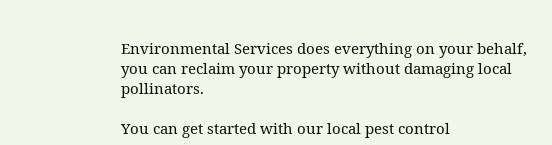Environmental Services does everything on your behalf, you can reclaim your property without damaging local pollinators.

You can get started with our local pest control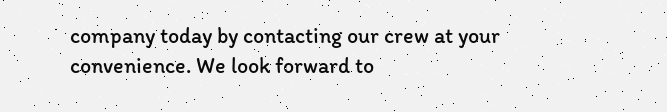company today by contacting our crew at your convenience. We look forward to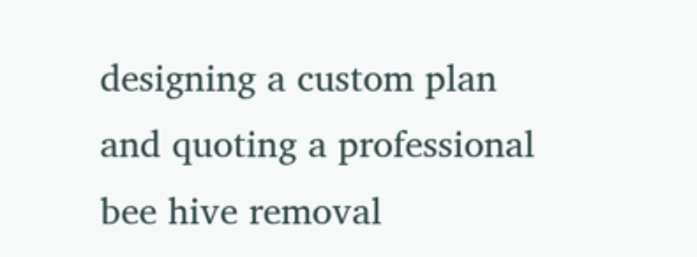designing a custom plan and quoting a professional bee hive removal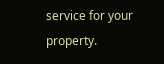service for your property.